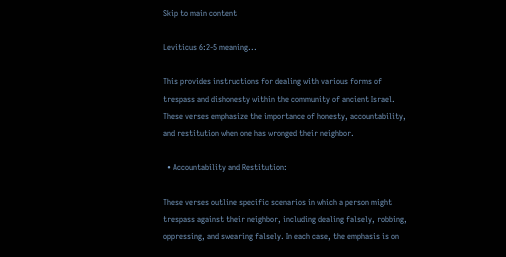Skip to main content

Leviticus 6:2-5 meaning...

This provides instructions for dealing with various forms of trespass and dishonesty within the community of ancient Israel. These verses emphasize the importance of honesty, accountability, and restitution when one has wronged their neighbor.

  • Accountability and Restitution:

These verses outline specific scenarios in which a person might trespass against their neighbor, including dealing falsely, robbing, oppressing, and swearing falsely. In each case, the emphasis is on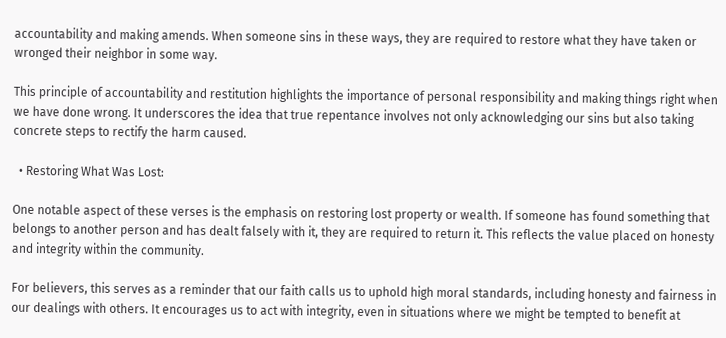accountability and making amends. When someone sins in these ways, they are required to restore what they have taken or wronged their neighbor in some way.

This principle of accountability and restitution highlights the importance of personal responsibility and making things right when we have done wrong. It underscores the idea that true repentance involves not only acknowledging our sins but also taking concrete steps to rectify the harm caused.

  • Restoring What Was Lost:

One notable aspect of these verses is the emphasis on restoring lost property or wealth. If someone has found something that belongs to another person and has dealt falsely with it, they are required to return it. This reflects the value placed on honesty and integrity within the community.

For believers, this serves as a reminder that our faith calls us to uphold high moral standards, including honesty and fairness in our dealings with others. It encourages us to act with integrity, even in situations where we might be tempted to benefit at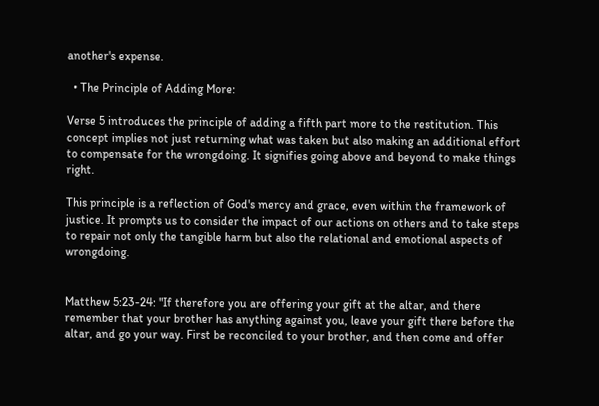another's expense.

  • The Principle of Adding More:

Verse 5 introduces the principle of adding a fifth part more to the restitution. This concept implies not just returning what was taken but also making an additional effort to compensate for the wrongdoing. It signifies going above and beyond to make things right.

This principle is a reflection of God's mercy and grace, even within the framework of justice. It prompts us to consider the impact of our actions on others and to take steps to repair not only the tangible harm but also the relational and emotional aspects of wrongdoing.


Matthew 5:23-24: "If therefore you are offering your gift at the altar, and there remember that your brother has anything against you, leave your gift there before the altar, and go your way. First be reconciled to your brother, and then come and offer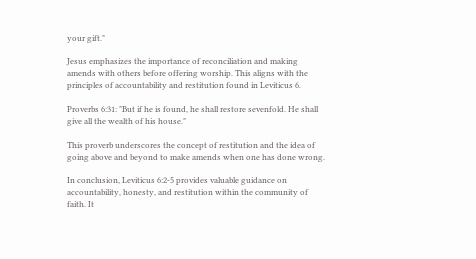your gift."

Jesus emphasizes the importance of reconciliation and making amends with others before offering worship. This aligns with the principles of accountability and restitution found in Leviticus 6.

Proverbs 6:31: "But if he is found, he shall restore sevenfold. He shall give all the wealth of his house."

This proverb underscores the concept of restitution and the idea of going above and beyond to make amends when one has done wrong.

In conclusion, Leviticus 6:2-5 provides valuable guidance on accountability, honesty, and restitution within the community of faith. It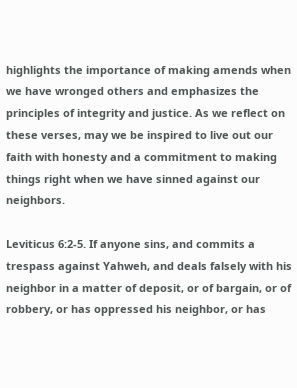highlights the importance of making amends when we have wronged others and emphasizes the principles of integrity and justice. As we reflect on these verses, may we be inspired to live out our faith with honesty and a commitment to making things right when we have sinned against our neighbors.

Leviticus 6:2-5. If anyone sins, and commits a trespass against Yahweh, and deals falsely with his neighbor in a matter of deposit, or of bargain, or of robbery, or has oppressed his neighbor, or has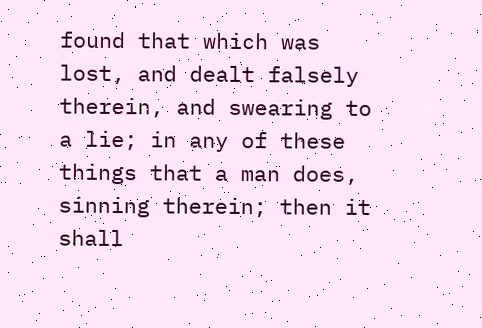found that which was lost, and dealt falsely therein, and swearing to a lie; in any of these things that a man does, sinning therein; then it shall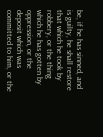be, if he has sinned, and is guilty, he shall restore that which he took by robbery, or the thing which he has gotten by oppression, or the deposit which was committed to him, or the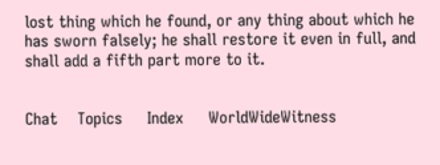lost thing which he found, or any thing about which he has sworn falsely; he shall restore it even in full, and shall add a fifth part more to it.


Chat    Topics     Index     WorldWideWitness